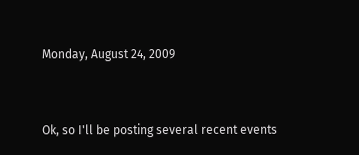Monday, August 24, 2009


Ok, so I'll be posting several recent events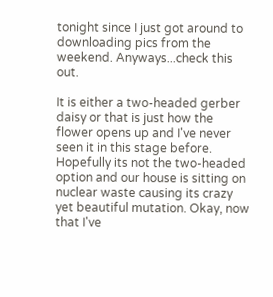tonight since I just got around to downloading pics from the weekend. Anyways...check this out.

It is either a two-headed gerber daisy or that is just how the flower opens up and I've never seen it in this stage before. Hopefully its not the two-headed option and our house is sitting on nuclear waste causing its crazy yet beautiful mutation. Okay, now that I've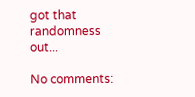got that randomness out...

No comments: